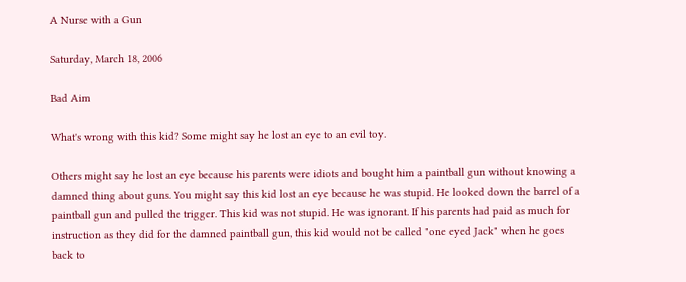A Nurse with a Gun

Saturday, March 18, 2006

Bad Aim

What's wrong with this kid? Some might say he lost an eye to an evil toy.

Others might say he lost an eye because his parents were idiots and bought him a paintball gun without knowing a damned thing about guns. You might say this kid lost an eye because he was stupid. He looked down the barrel of a paintball gun and pulled the trigger. This kid was not stupid. He was ignorant. If his parents had paid as much for instruction as they did for the damned paintball gun, this kid would not be called "one eyed Jack" when he goes back to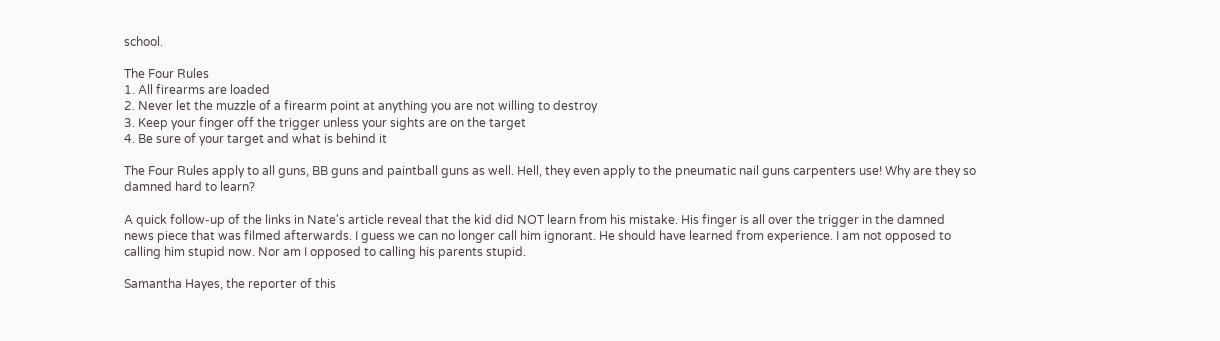school.

The Four Rules
1. All firearms are loaded
2. Never let the muzzle of a firearm point at anything you are not willing to destroy
3. Keep your finger off the trigger unless your sights are on the target
4. Be sure of your target and what is behind it

The Four Rules apply to all guns, BB guns and paintball guns as well. Hell, they even apply to the pneumatic nail guns carpenters use! Why are they so damned hard to learn?

A quick follow-up of the links in Nate's article reveal that the kid did NOT learn from his mistake. His finger is all over the trigger in the damned news piece that was filmed afterwards. I guess we can no longer call him ignorant. He should have learned from experience. I am not opposed to calling him stupid now. Nor am I opposed to calling his parents stupid.

Samantha Hayes, the reporter of this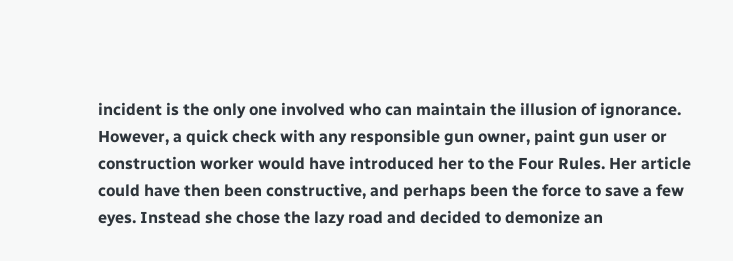incident is the only one involved who can maintain the illusion of ignorance. However, a quick check with any responsible gun owner, paint gun user or construction worker would have introduced her to the Four Rules. Her article could have then been constructive, and perhaps been the force to save a few eyes. Instead she chose the lazy road and decided to demonize an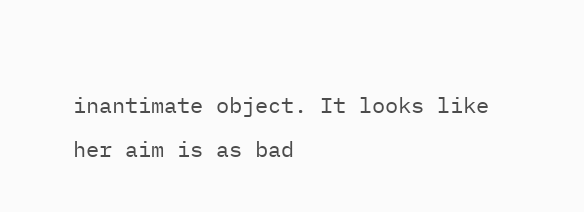inantimate object. It looks like her aim is as bad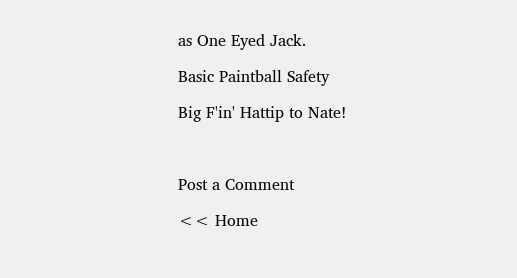as One Eyed Jack.

Basic Paintball Safety

Big F'in' Hattip to Nate!



Post a Comment

<< Home